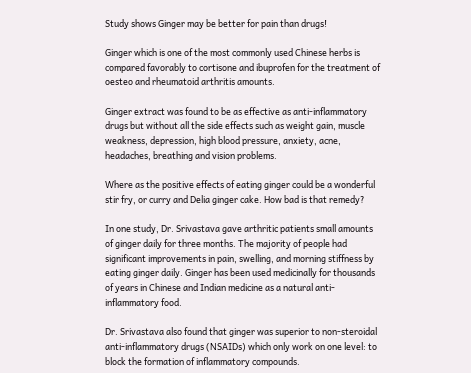Study shows Ginger may be better for pain than drugs!

Ginger which is one of the most commonly used Chinese herbs is compared favorably to cortisone and ibuprofen for the treatment of oesteo and rheumatoid arthritis amounts.

Ginger extract was found to be as effective as anti-inflammatory drugs but without all the side effects such as weight gain, muscle weakness, depression, high blood pressure, anxiety, acne, headaches, breathing and vision problems.

Where as the positive effects of eating ginger could be a wonderful stir fry, or curry and Delia ginger cake. How bad is that remedy?

In one study, Dr. Srivastava gave arthritic patients small amounts of ginger daily for three months. The majority of people had significant improvements in pain, swelling, and morning stiffness by eating ginger daily. Ginger has been used medicinally for thousands of years in Chinese and Indian medicine as a natural anti-inflammatory food.

Dr. Srivastava also found that ginger was superior to non-steroidal anti-inflammatory drugs (NSAIDs) which only work on one level: to block the formation of inflammatory compounds.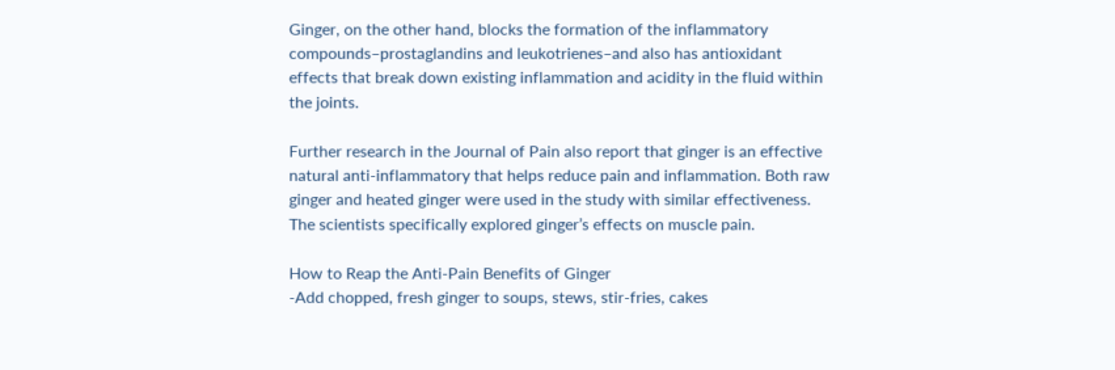Ginger, on the other hand, blocks the formation of the inflammatory compounds–prostaglandins and leukotrienes–and also has antioxidant effects that break down existing inflammation and acidity in the fluid within the joints.

Further research in the Journal of Pain also report that ginger is an effective natural anti-inflammatory that helps reduce pain and inflammation. Both raw ginger and heated ginger were used in the study with similar effectiveness. The scientists specifically explored ginger’s effects on muscle pain.

How to Reap the Anti-Pain Benefits of Ginger
-Add chopped, fresh ginger to soups, stews, stir-fries, cakes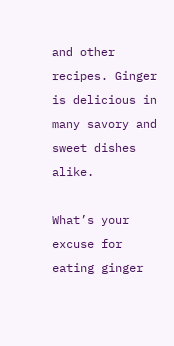and other recipes. Ginger is delicious in many savory and sweet dishes alike.

What’s your excuse for eating ginger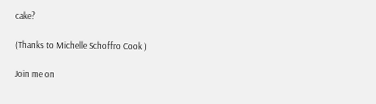cake?

(Thanks to Michelle Schoffro Cook )

Join me on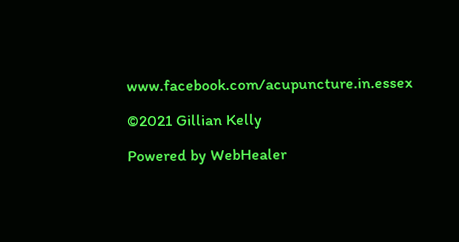www.facebook.com/acupuncture.in.essex

©2021 Gillian Kelly

Powered by WebHealer